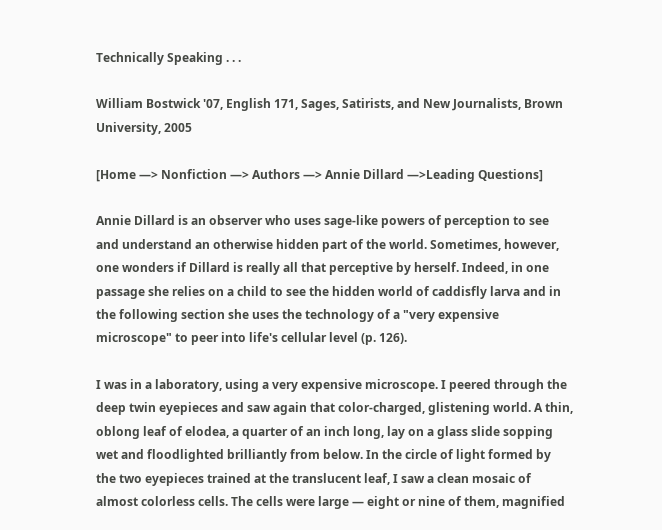Technically Speaking . . .

William Bostwick '07, English 171, Sages, Satirists, and New Journalists, Brown University, 2005

[Home —> Nonfiction —> Authors —> Annie Dillard —>Leading Questions]

Annie Dillard is an observer who uses sage-like powers of perception to see and understand an otherwise hidden part of the world. Sometimes, however, one wonders if Dillard is really all that perceptive by herself. Indeed, in one passage she relies on a child to see the hidden world of caddisfly larva and in the following section she uses the technology of a "very expensive microscope" to peer into life's cellular level (p. 126).

I was in a laboratory, using a very expensive microscope. I peered through the deep twin eyepieces and saw again that color-charged, glistening world. A thin, oblong leaf of elodea, a quarter of an inch long, lay on a glass slide sopping wet and floodlighted brilliantly from below. In the circle of light formed by the two eyepieces trained at the translucent leaf, I saw a clean mosaic of almost colorless cells. The cells were large — eight or nine of them, magnified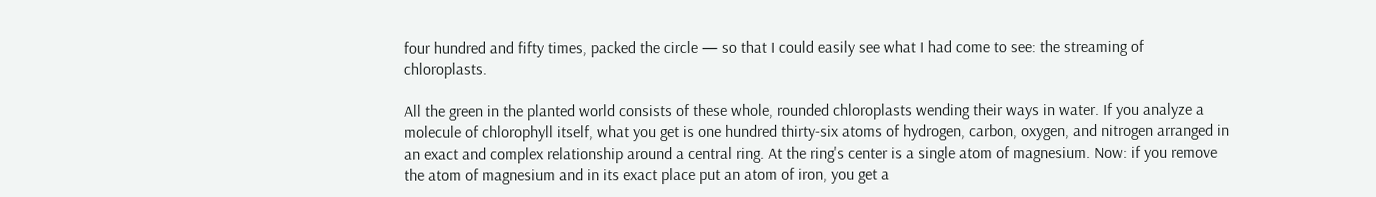four hundred and fifty times, packed the circle — so that I could easily see what I had come to see: the streaming of chloroplasts.

All the green in the planted world consists of these whole, rounded chloroplasts wending their ways in water. If you analyze a molecule of chlorophyll itself, what you get is one hundred thirty-six atoms of hydrogen, carbon, oxygen, and nitrogen arranged in an exact and complex relationship around a central ring. At the ring's center is a single atom of magnesium. Now: if you remove the atom of magnesium and in its exact place put an atom of iron, you get a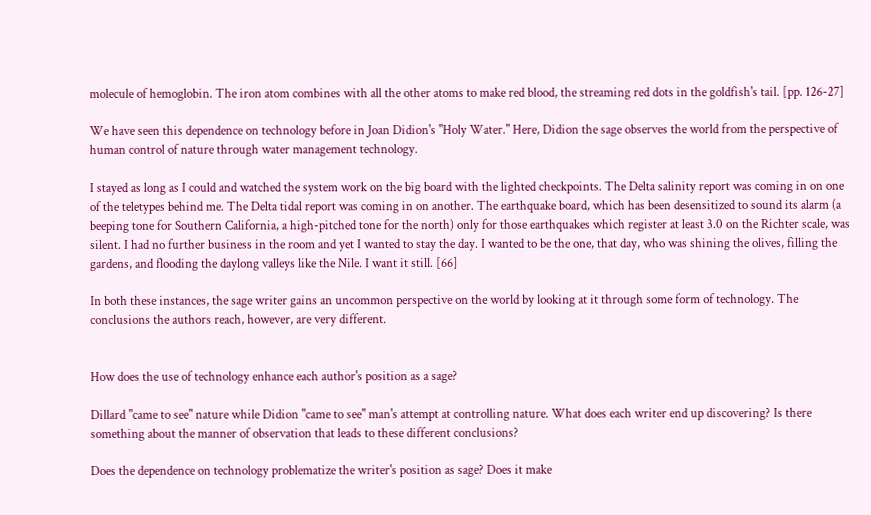molecule of hemoglobin. The iron atom combines with all the other atoms to make red blood, the streaming red dots in the goldfish's tail. [pp. 126-27]

We have seen this dependence on technology before in Joan Didion's "Holy Water." Here, Didion the sage observes the world from the perspective of human control of nature through water management technology.

I stayed as long as I could and watched the system work on the big board with the lighted checkpoints. The Delta salinity report was coming in on one of the teletypes behind me. The Delta tidal report was coming in on another. The earthquake board, which has been desensitized to sound its alarm (a beeping tone for Southern California, a high-pitched tone for the north) only for those earthquakes which register at least 3.0 on the Richter scale, was silent. I had no further business in the room and yet I wanted to stay the day. I wanted to be the one, that day, who was shining the olives, filling the gardens, and flooding the daylong valleys like the Nile. I want it still. [66]

In both these instances, the sage writer gains an uncommon perspective on the world by looking at it through some form of technology. The conclusions the authors reach, however, are very different.


How does the use of technology enhance each author's position as a sage?

Dillard "came to see" nature while Didion "came to see" man's attempt at controlling nature. What does each writer end up discovering? Is there something about the manner of observation that leads to these different conclusions?

Does the dependence on technology problematize the writer's position as sage? Does it make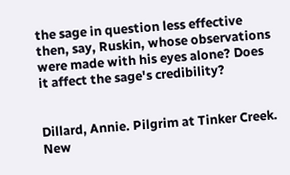the sage in question less effective then, say, Ruskin, whose observations were made with his eyes alone? Does it affect the sage's credibility?


Dillard, Annie. Pilgrim at Tinker Creek. New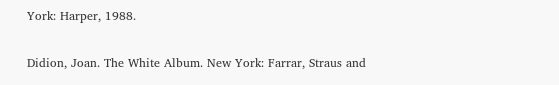York: Harper, 1988.

Didion, Joan. The White Album. New York: Farrar, Straus and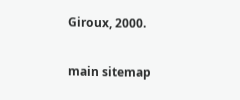Giroux, 2000.

main sitemap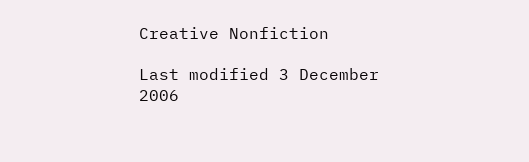Creative Nonfiction

Last modified 3 December 2006